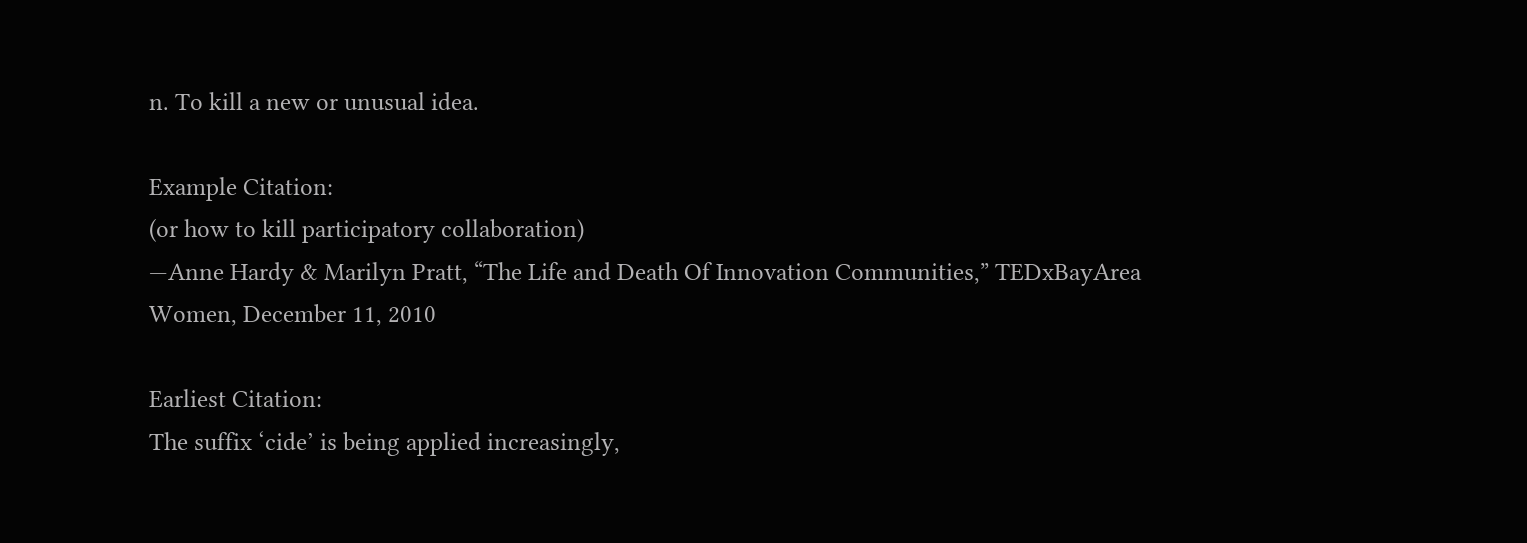n. To kill a new or unusual idea.

Example Citation:
(or how to kill participatory collaboration)
—Anne Hardy & Marilyn Pratt, “The Life and Death Of Innovation Communities,” TEDxBayArea Women, December 11, 2010

Earliest Citation:
The suffix ‘cide’ is being applied increasingly,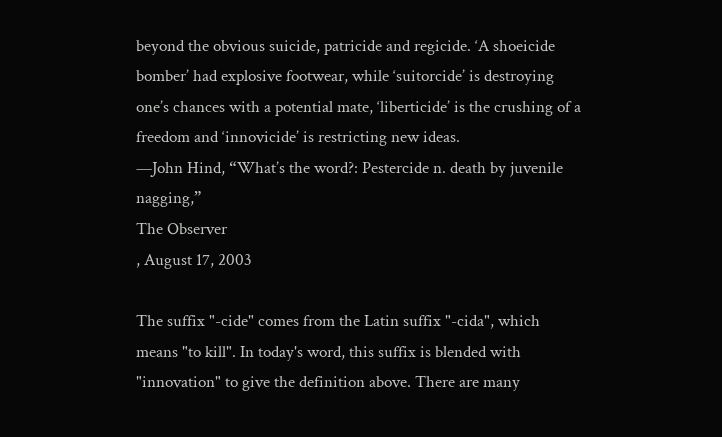beyond the obvious suicide, patricide and regicide. ‘A shoeicide bomber’ had explosive footwear, while ‘suitorcide’ is destroying one’s chances with a potential mate, ‘liberticide’ is the crushing of a freedom and ‘innovicide’ is restricting new ideas.
—John Hind, “What’s the word?: Pestercide n. death by juvenile nagging,”
The Observer
, August 17, 2003

The suffix "-cide" comes from the Latin suffix "-cida", which means "to kill". In today's word, this suffix is blended with "innovation" to give the definition above. There are many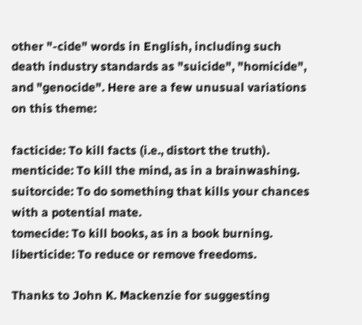other "-cide" words in English, including such death industry standards as "suicide", "homicide", and "genocide". Here are a few unusual variations on this theme:

facticide: To kill facts (i.e., distort the truth).
menticide: To kill the mind, as in a brainwashing.
suitorcide: To do something that kills your chances with a potential mate.
tomecide: To kill books, as in a book burning.
liberticide: To reduce or remove freedoms.

Thanks to John K. Mackenzie for suggesting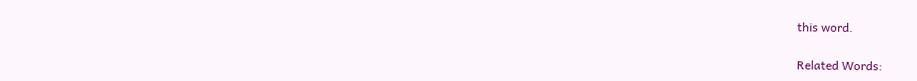this word.

Related Words: